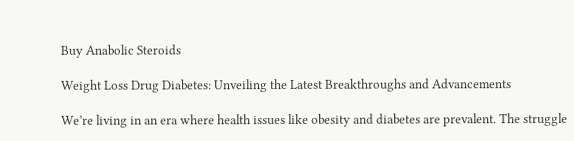Buy Anabolic Steroids

Weight Loss Drug Diabetes: Unveiling the Latest Breakthroughs and Advancements

We’re living in an era where health issues like obesity and diabetes are prevalent. The struggle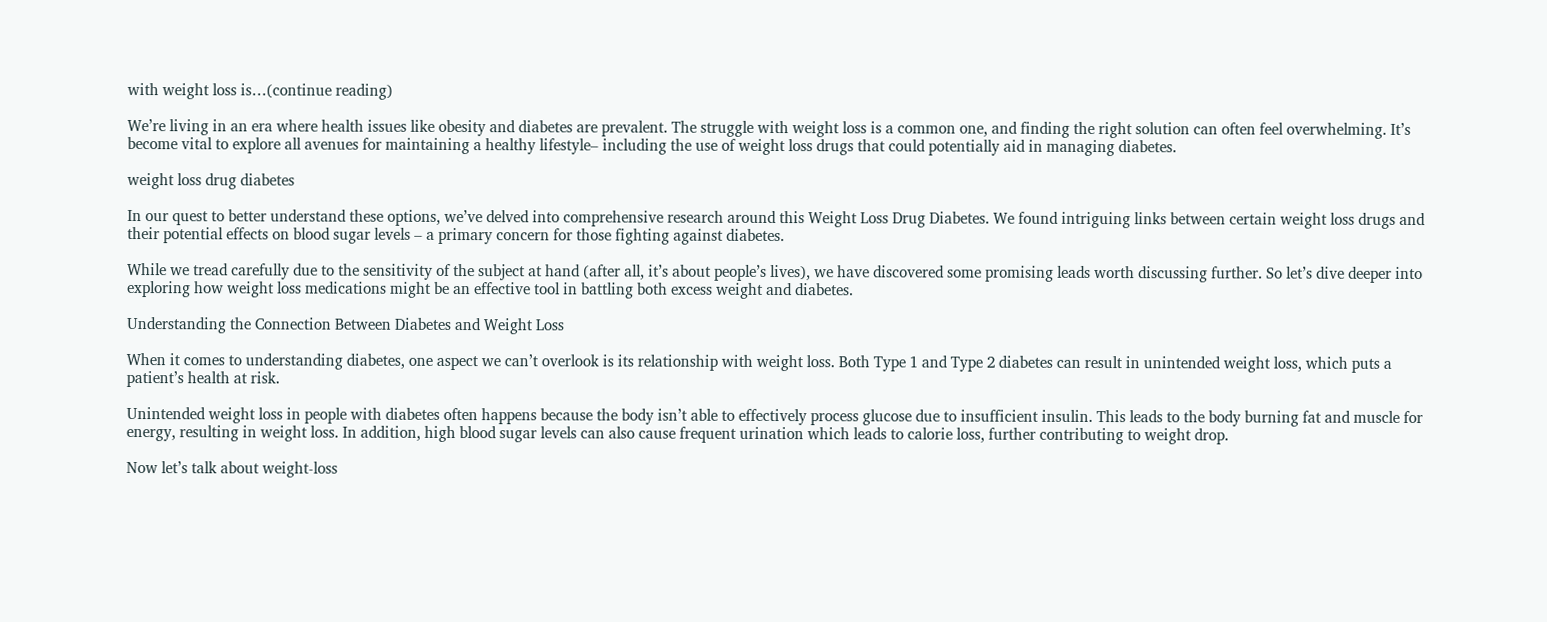with weight loss is…(continue reading)

We’re living in an era where health issues like obesity and diabetes are prevalent. The struggle with weight loss is a common one, and finding the right solution can often feel overwhelming. It’s become vital to explore all avenues for maintaining a healthy lifestyle– including the use of weight loss drugs that could potentially aid in managing diabetes.

weight loss drug diabetes

In our quest to better understand these options, we’ve delved into comprehensive research around this Weight Loss Drug Diabetes. We found intriguing links between certain weight loss drugs and their potential effects on blood sugar levels – a primary concern for those fighting against diabetes.

While we tread carefully due to the sensitivity of the subject at hand (after all, it’s about people’s lives), we have discovered some promising leads worth discussing further. So let’s dive deeper into exploring how weight loss medications might be an effective tool in battling both excess weight and diabetes.

Understanding the Connection Between Diabetes and Weight Loss

When it comes to understanding diabetes, one aspect we can’t overlook is its relationship with weight loss. Both Type 1 and Type 2 diabetes can result in unintended weight loss, which puts a patient’s health at risk.

Unintended weight loss in people with diabetes often happens because the body isn’t able to effectively process glucose due to insufficient insulin. This leads to the body burning fat and muscle for energy, resulting in weight loss. In addition, high blood sugar levels can also cause frequent urination which leads to calorie loss, further contributing to weight drop.

Now let’s talk about weight-loss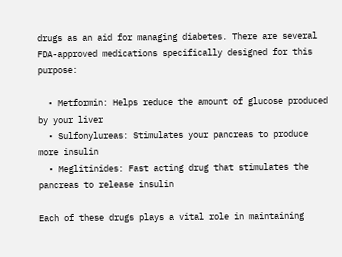drugs as an aid for managing diabetes. There are several FDA-approved medications specifically designed for this purpose:

  • Metformin: Helps reduce the amount of glucose produced by your liver
  • Sulfonylureas: Stimulates your pancreas to produce more insulin
  • Meglitinides: Fast acting drug that stimulates the pancreas to release insulin

Each of these drugs plays a vital role in maintaining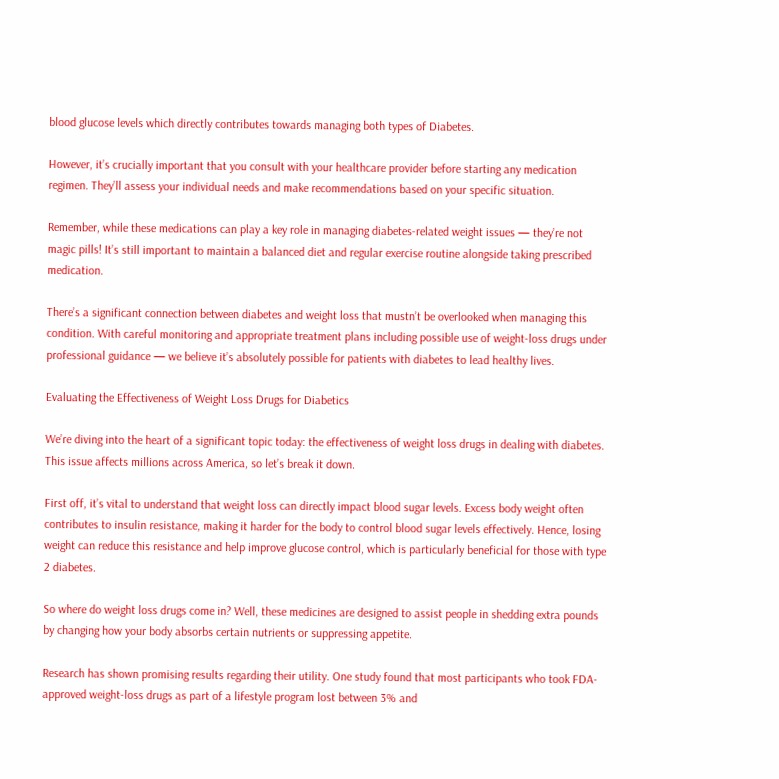blood glucose levels which directly contributes towards managing both types of Diabetes.

However, it’s crucially important that you consult with your healthcare provider before starting any medication regimen. They’ll assess your individual needs and make recommendations based on your specific situation.

Remember, while these medications can play a key role in managing diabetes-related weight issues — they’re not magic pills! It’s still important to maintain a balanced diet and regular exercise routine alongside taking prescribed medication.

There’s a significant connection between diabetes and weight loss that mustn’t be overlooked when managing this condition. With careful monitoring and appropriate treatment plans including possible use of weight-loss drugs under professional guidance — we believe it’s absolutely possible for patients with diabetes to lead healthy lives.

Evaluating the Effectiveness of Weight Loss Drugs for Diabetics

We’re diving into the heart of a significant topic today: the effectiveness of weight loss drugs in dealing with diabetes. This issue affects millions across America, so let’s break it down.

First off, it’s vital to understand that weight loss can directly impact blood sugar levels. Excess body weight often contributes to insulin resistance, making it harder for the body to control blood sugar levels effectively. Hence, losing weight can reduce this resistance and help improve glucose control, which is particularly beneficial for those with type 2 diabetes.

So where do weight loss drugs come in? Well, these medicines are designed to assist people in shedding extra pounds by changing how your body absorbs certain nutrients or suppressing appetite.

Research has shown promising results regarding their utility. One study found that most participants who took FDA-approved weight-loss drugs as part of a lifestyle program lost between 3% and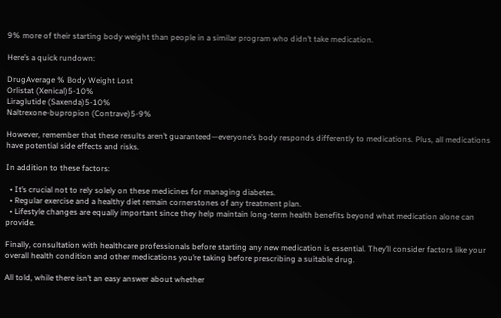9% more of their starting body weight than people in a similar program who didn’t take medication.

Here’s a quick rundown:

DrugAverage % Body Weight Lost
Orlistat (Xenical)5-10%
Liraglutide (Saxenda)5-10%
Naltrexone-bupropion (Contrave)5-9%

However, remember that these results aren’t guaranteed—everyone’s body responds differently to medications. Plus, all medications have potential side effects and risks.

In addition to these factors:

  • It’s crucial not to rely solely on these medicines for managing diabetes.
  • Regular exercise and a healthy diet remain cornerstones of any treatment plan.
  • Lifestyle changes are equally important since they help maintain long-term health benefits beyond what medication alone can provide.

Finally, consultation with healthcare professionals before starting any new medication is essential. They’ll consider factors like your overall health condition and other medications you’re taking before prescribing a suitable drug.

All told, while there isn’t an easy answer about whether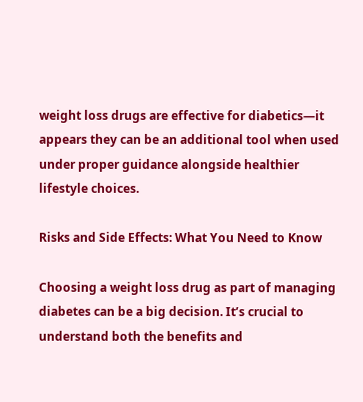weight loss drugs are effective for diabetics—it appears they can be an additional tool when used under proper guidance alongside healthier lifestyle choices.

Risks and Side Effects: What You Need to Know

Choosing a weight loss drug as part of managing diabetes can be a big decision. It’s crucial to understand both the benefits and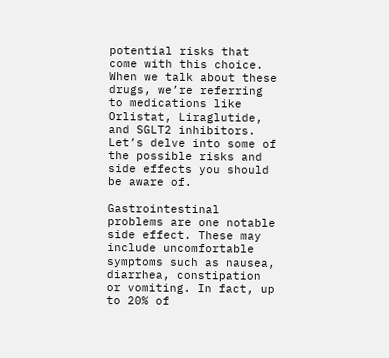potential risks that come with this choice. When we talk about these drugs, we’re referring to medications like Orlistat, Liraglutide, and SGLT2 inhibitors. Let’s delve into some of the possible risks and side effects you should be aware of.

Gastrointestinal problems are one notable side effect. These may include uncomfortable symptoms such as nausea, diarrhea, constipation or vomiting. In fact, up to 20% of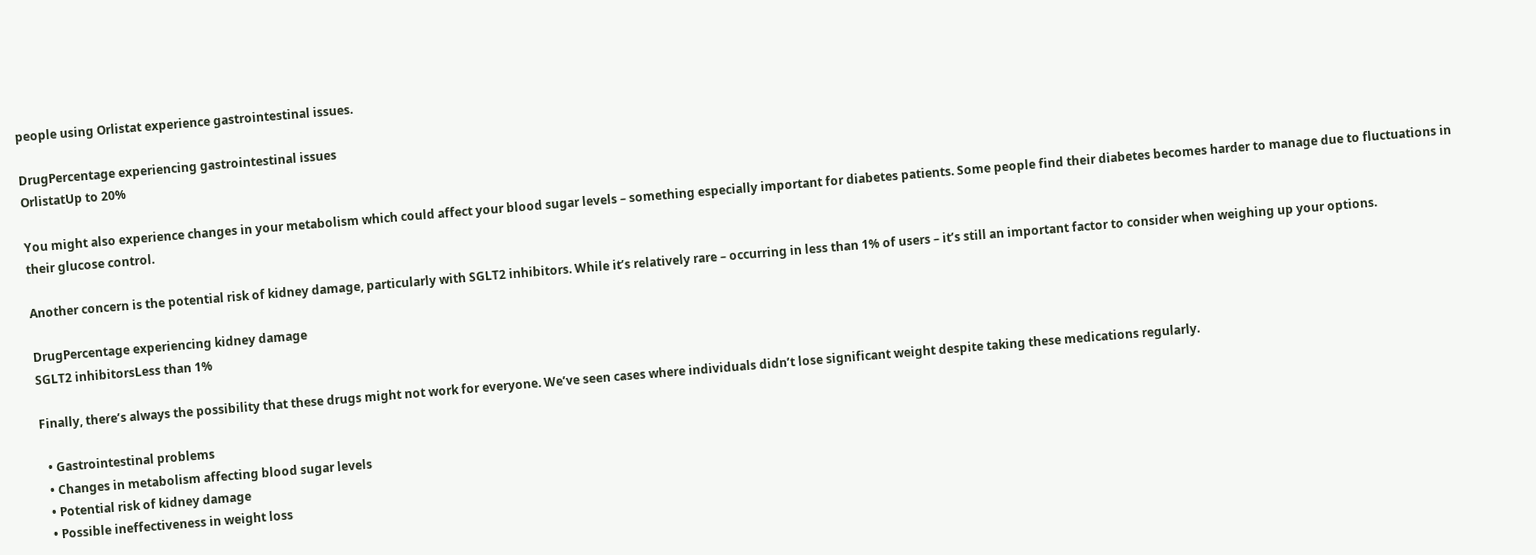people using Orlistat experience gastrointestinal issues.

DrugPercentage experiencing gastrointestinal issues
OrlistatUp to 20%

You might also experience changes in your metabolism which could affect your blood sugar levels – something especially important for diabetes patients. Some people find their diabetes becomes harder to manage due to fluctuations in their glucose control.

Another concern is the potential risk of kidney damage, particularly with SGLT2 inhibitors. While it’s relatively rare – occurring in less than 1% of users – it’s still an important factor to consider when weighing up your options.

DrugPercentage experiencing kidney damage
SGLT2 inhibitorsLess than 1%

Finally, there’s always the possibility that these drugs might not work for everyone. We’ve seen cases where individuals didn’t lose significant weight despite taking these medications regularly.

  • Gastrointestinal problems
  • Changes in metabolism affecting blood sugar levels
  • Potential risk of kidney damage
  • Possible ineffectiveness in weight loss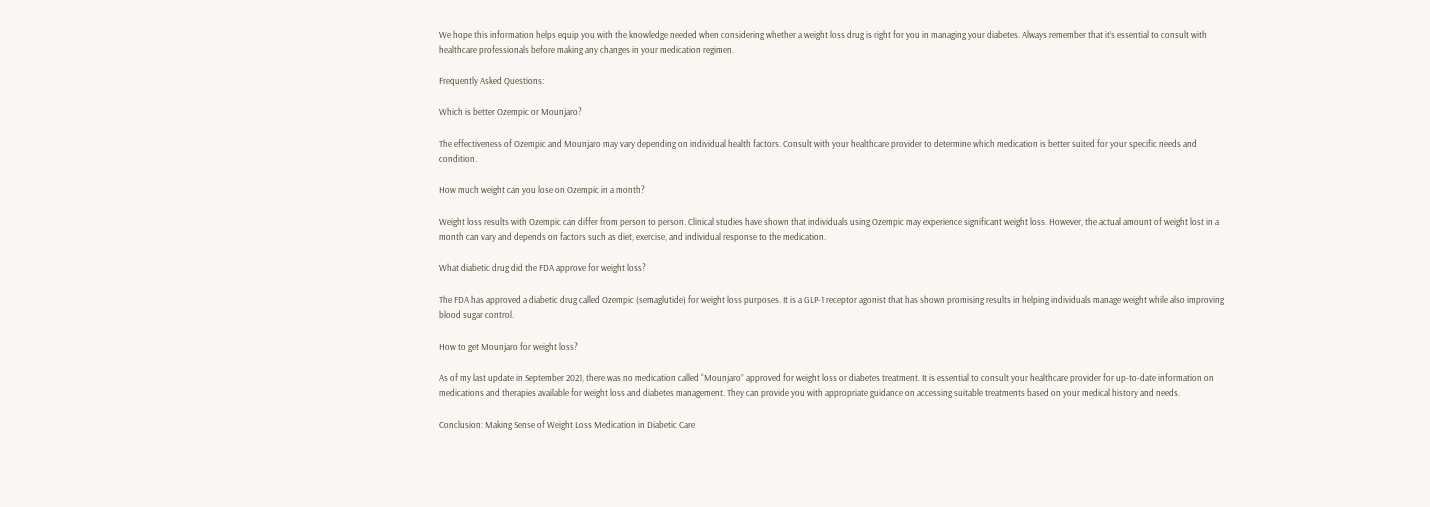We hope this information helps equip you with the knowledge needed when considering whether a weight loss drug is right for you in managing your diabetes. Always remember that it’s essential to consult with healthcare professionals before making any changes in your medication regimen.

Frequently Asked Questions:

Which is better Ozempic or Mounjaro?

The effectiveness of Ozempic and Mounjaro may vary depending on individual health factors. Consult with your healthcare provider to determine which medication is better suited for your specific needs and condition.

How much weight can you lose on Ozempic in a month?

Weight loss results with Ozempic can differ from person to person. Clinical studies have shown that individuals using Ozempic may experience significant weight loss. However, the actual amount of weight lost in a month can vary and depends on factors such as diet, exercise, and individual response to the medication.

What diabetic drug did the FDA approve for weight loss?

The FDA has approved a diabetic drug called Ozempic (semaglutide) for weight loss purposes. It is a GLP-1 receptor agonist that has shown promising results in helping individuals manage weight while also improving blood sugar control.

How to get Mounjaro for weight loss?

As of my last update in September 2021, there was no medication called “Mounjaro” approved for weight loss or diabetes treatment. It is essential to consult your healthcare provider for up-to-date information on medications and therapies available for weight loss and diabetes management. They can provide you with appropriate guidance on accessing suitable treatments based on your medical history and needs.

Conclusion: Making Sense of Weight Loss Medication in Diabetic Care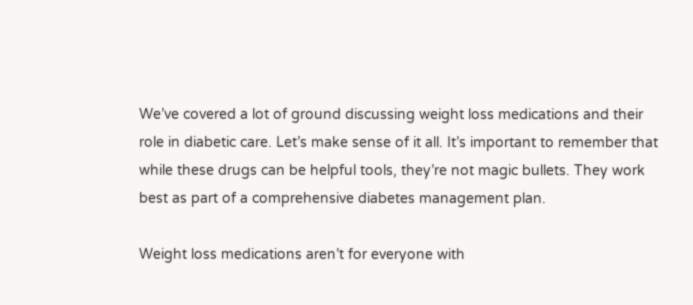We’ve covered a lot of ground discussing weight loss medications and their role in diabetic care. Let’s make sense of it all. It’s important to remember that while these drugs can be helpful tools, they’re not magic bullets. They work best as part of a comprehensive diabetes management plan.

Weight loss medications aren’t for everyone with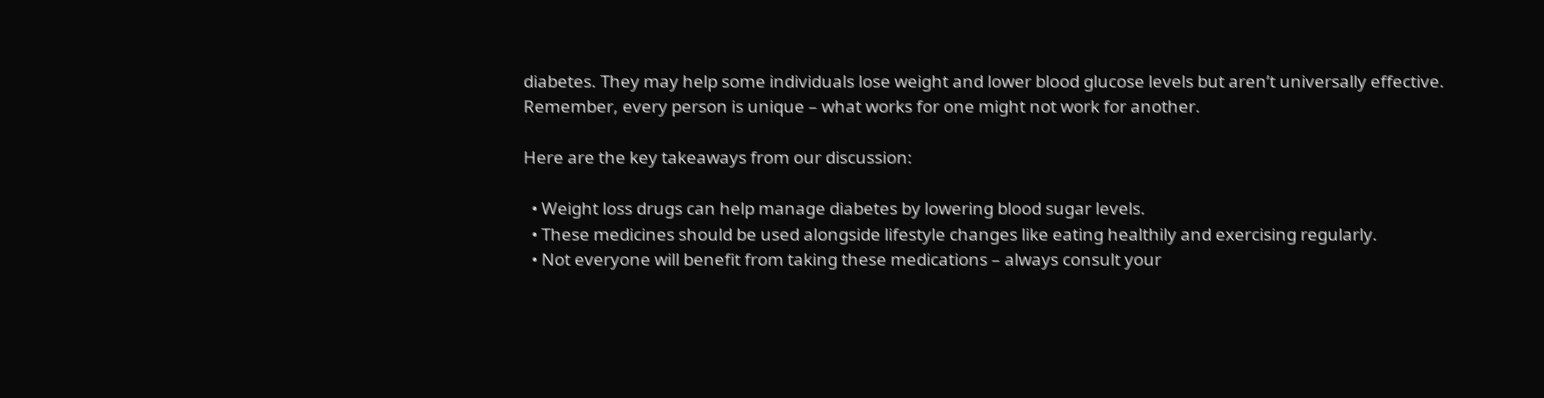diabetes. They may help some individuals lose weight and lower blood glucose levels but aren’t universally effective. Remember, every person is unique – what works for one might not work for another.

Here are the key takeaways from our discussion:

  • Weight loss drugs can help manage diabetes by lowering blood sugar levels.
  • These medicines should be used alongside lifestyle changes like eating healthily and exercising regularly.
  • Not everyone will benefit from taking these medications – always consult your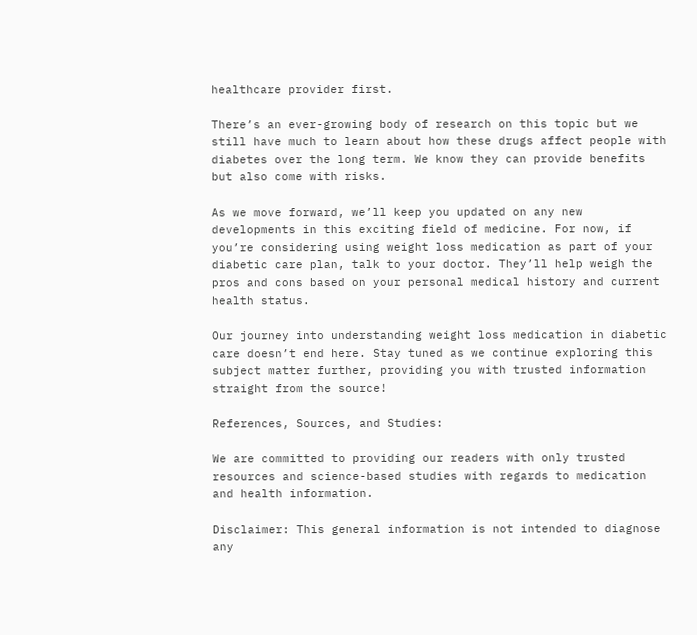healthcare provider first.

There’s an ever-growing body of research on this topic but we still have much to learn about how these drugs affect people with diabetes over the long term. We know they can provide benefits but also come with risks.

As we move forward, we’ll keep you updated on any new developments in this exciting field of medicine. For now, if you’re considering using weight loss medication as part of your diabetic care plan, talk to your doctor. They’ll help weigh the pros and cons based on your personal medical history and current health status.

Our journey into understanding weight loss medication in diabetic care doesn’t end here. Stay tuned as we continue exploring this subject matter further, providing you with trusted information straight from the source!

References, Sources, and Studies:

We are committed to providing our readers with only trusted resources and science-based studies with regards to medication and health information.

Disclaimer: This general information is not intended to diagnose any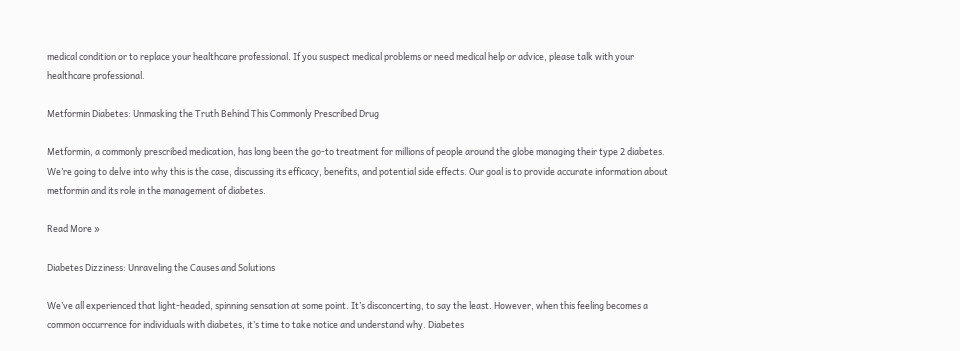medical condition or to replace your healthcare professional. If you suspect medical problems or need medical help or advice, please talk with your healthcare professional.

Metformin Diabetes: Unmasking the Truth Behind This Commonly Prescribed Drug

Metformin, a commonly prescribed medication, has long been the go-to treatment for millions of people around the globe managing their type 2 diabetes. We’re going to delve into why this is the case, discussing its efficacy, benefits, and potential side effects. Our goal is to provide accurate information about metformin and its role in the management of diabetes.

Read More »

Diabetes Dizziness: Unraveling the Causes and Solutions

We’ve all experienced that light-headed, spinning sensation at some point. It’s disconcerting, to say the least. However, when this feeling becomes a common occurrence for individuals with diabetes, it’s time to take notice and understand why. Diabetes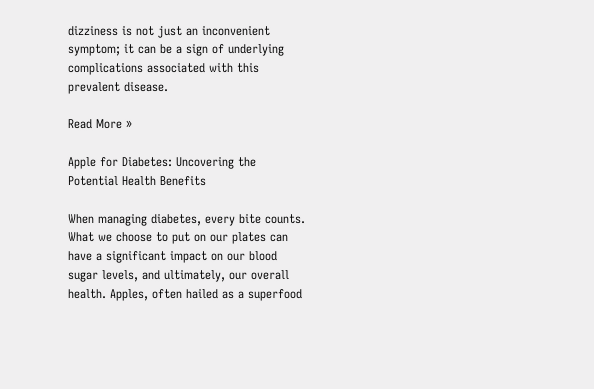dizziness is not just an inconvenient symptom; it can be a sign of underlying complications associated with this prevalent disease.

Read More »

Apple for Diabetes: Uncovering the Potential Health Benefits

When managing diabetes, every bite counts. What we choose to put on our plates can have a significant impact on our blood sugar levels, and ultimately, our overall health. Apples, often hailed as a superfood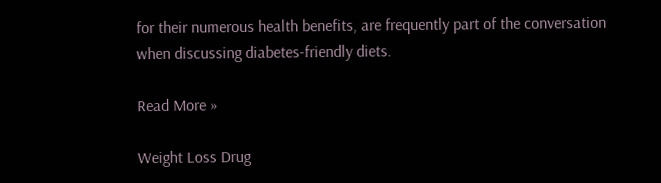for their numerous health benefits, are frequently part of the conversation when discussing diabetes-friendly diets.

Read More »

Weight Loss Drug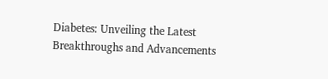Diabetes: Unveiling the Latest Breakthroughs and Advancements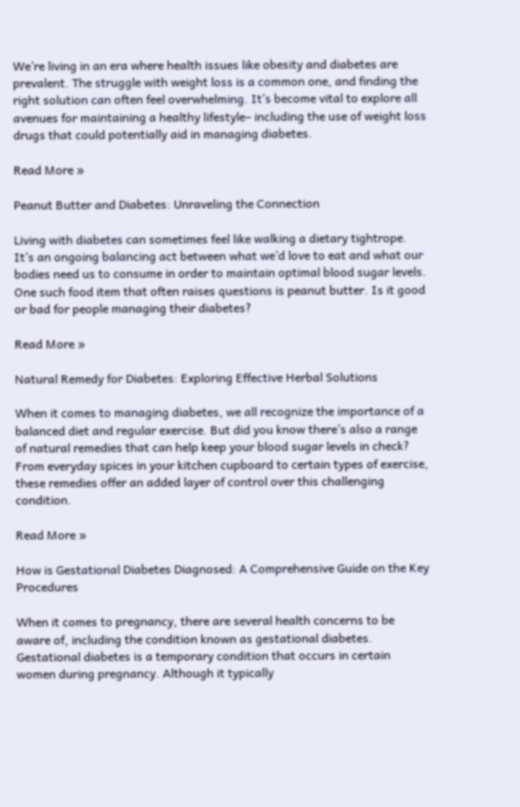We’re living in an era where health issues like obesity and diabetes are prevalent. The struggle with weight loss is a common one, and finding the right solution can often feel overwhelming. It’s become vital to explore all avenues for maintaining a healthy lifestyle– including the use of weight loss drugs that could potentially aid in managing diabetes.

Read More »

Peanut Butter and Diabetes: Unraveling the Connection

Living with diabetes can sometimes feel like walking a dietary tightrope. It’s an ongoing balancing act between what we’d love to eat and what our bodies need us to consume in order to maintain optimal blood sugar levels. One such food item that often raises questions is peanut butter. Is it good or bad for people managing their diabetes?

Read More »

Natural Remedy for Diabetes: Exploring Effective Herbal Solutions

When it comes to managing diabetes, we all recognize the importance of a balanced diet and regular exercise. But did you know there’s also a range of natural remedies that can help keep your blood sugar levels in check? From everyday spices in your kitchen cupboard to certain types of exercise, these remedies offer an added layer of control over this challenging condition.

Read More »

How is Gestational Diabetes Diagnosed: A Comprehensive Guide on the Key Procedures

When it comes to pregnancy, there are several health concerns to be aware of, including the condition known as gestational diabetes. Gestational diabetes is a temporary condition that occurs in certain women during pregnancy. Although it typically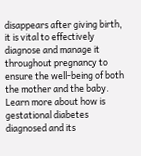disappears after giving birth, it is vital to effectively diagnose and manage it throughout pregnancy to ensure the well-being of both the mother and the baby. Learn more about how is gestational diabetes diagnosed and its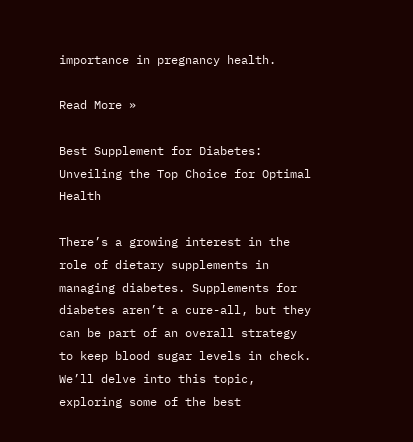importance in pregnancy health.

Read More »

Best Supplement for Diabetes: Unveiling the Top Choice for Optimal Health

There’s a growing interest in the role of dietary supplements in managing diabetes. Supplements for diabetes aren’t a cure-all, but they can be part of an overall strategy to keep blood sugar levels in check. We’ll delve into this topic, exploring some of the best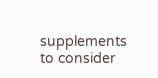supplements to consider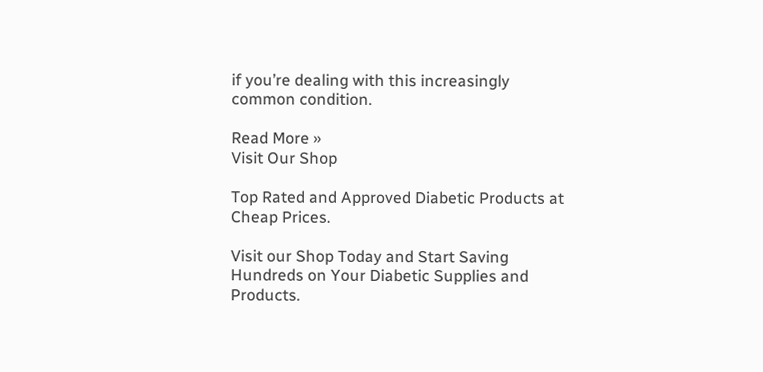if you’re dealing with this increasingly common condition.

Read More »
Visit Our Shop

Top Rated and Approved Diabetic Products at Cheap Prices.

Visit our Shop Today and Start Saving Hundreds on Your Diabetic Supplies and Products.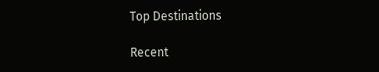Top Destinations

Recent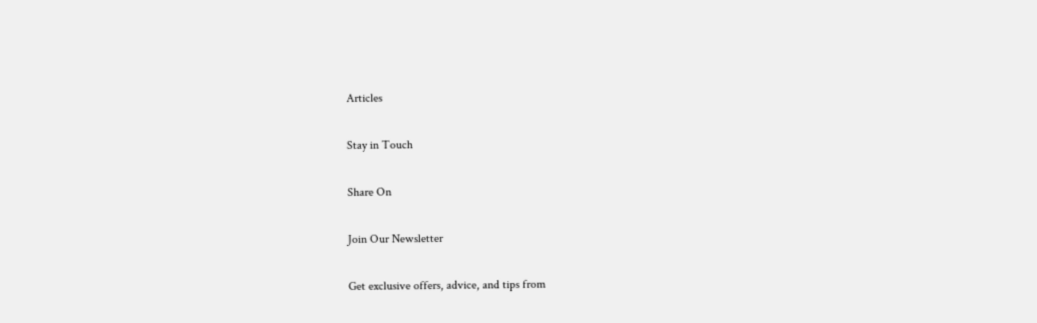Articles

Stay in Touch

Share On

Join Our Newsletter

Get exclusive offers, advice, and tips from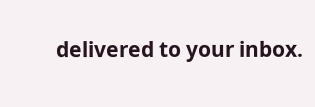delivered to your inbox.